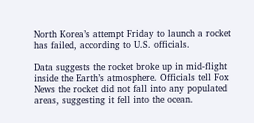North Korea’s attempt Friday to launch a rocket has failed, according to U.S. officials.

Data suggests the rocket broke up in mid-flight inside the Earth’s atmosphere. Officials tell Fox News the rocket did not fall into any populated areas, suggesting it fell into the ocean.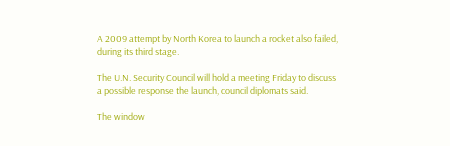A 2009 attempt by North Korea to launch a rocket also failed, during its third stage.

The U.N. Security Council will hold a meeting Friday to discuss a possible response the launch, council diplomats said.

The window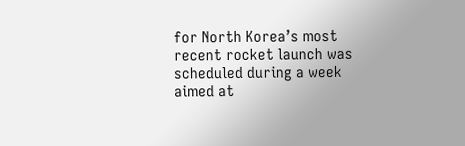for North Korea’s most recent rocket launch was scheduled during a week aimed at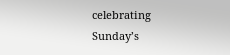celebrating Sunday’s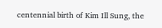centennial birth of Kim Ill Sung, the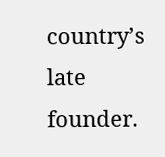country’s late founder.